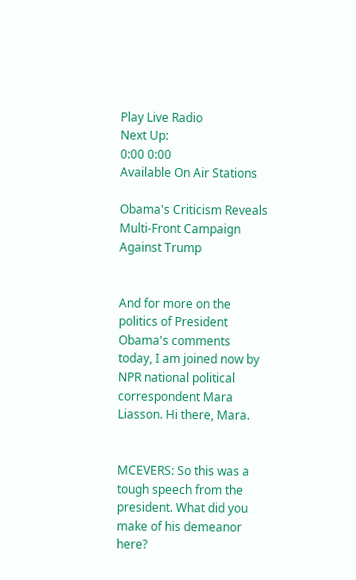Play Live Radio
Next Up:
0:00 0:00
Available On Air Stations

Obama's Criticism Reveals Multi-Front Campaign Against Trump


And for more on the politics of President Obama's comments today, I am joined now by NPR national political correspondent Mara Liasson. Hi there, Mara.


MCEVERS: So this was a tough speech from the president. What did you make of his demeanor here?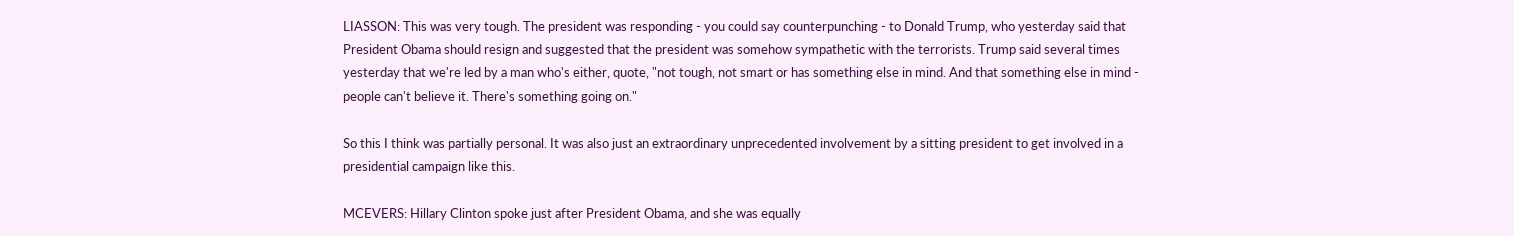LIASSON: This was very tough. The president was responding - you could say counterpunching - to Donald Trump, who yesterday said that President Obama should resign and suggested that the president was somehow sympathetic with the terrorists. Trump said several times yesterday that we're led by a man who's either, quote, "not tough, not smart or has something else in mind. And that something else in mind - people can't believe it. There's something going on."

So this I think was partially personal. It was also just an extraordinary unprecedented involvement by a sitting president to get involved in a presidential campaign like this.

MCEVERS: Hillary Clinton spoke just after President Obama, and she was equally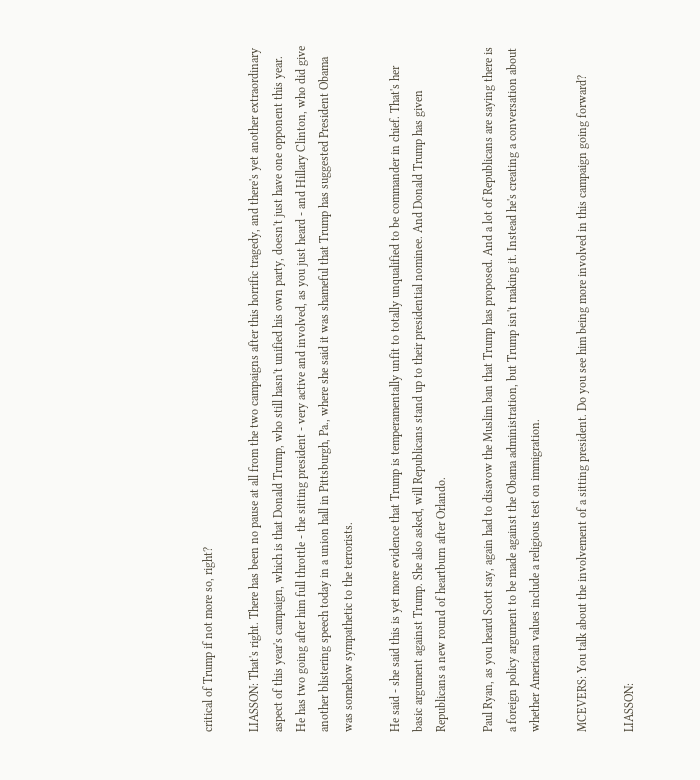critical of Trump if not more so, right?

LIASSON: That's right. There has been no pause at all from the two campaigns after this horrific tragedy, and there's yet another extraordinary aspect of this year's campaign, which is that Donald Trump, who still hasn't unified his own party, doesn't just have one opponent this year. He has two going after him full throttle - the sitting president - very active and involved, as you just heard - and Hillary Clinton, who did give another blistering speech today in a union hall in Pittsburgh, Pa., where she said it was shameful that Trump has suggested President Obama was somehow sympathetic to the terrorists.

He said - she said this is yet more evidence that Trump is temperamentally unfit to totally unqualified to be commander in chief. That's her basic argument against Trump. She also asked, will Republicans stand up to their presidential nominee. And Donald Trump has given Republicans a new round of heartburn after Orlando.

Paul Ryan, as you heard Scott say, again had to disavow the Muslim ban that Trump has proposed. And a lot of Republicans are saying there is a foreign policy argument to be made against the Obama administration, but Trump isn't making it. Instead he's creating a conversation about whether American values include a religious test on immigration.

MCEVERS: You talk about the involvement of a sitting president. Do you see him being more involved in this campaign going forward?

LIASSON: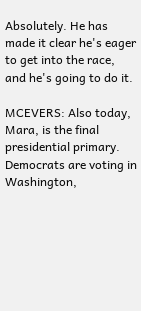Absolutely. He has made it clear he's eager to get into the race, and he's going to do it.

MCEVERS: Also today, Mara, is the final presidential primary. Democrats are voting in Washington,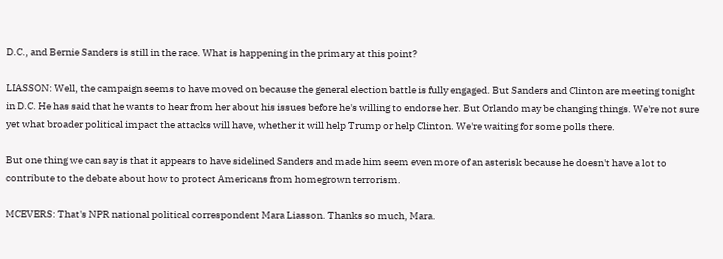D.C., and Bernie Sanders is still in the race. What is happening in the primary at this point?

LIASSON: Well, the campaign seems to have moved on because the general election battle is fully engaged. But Sanders and Clinton are meeting tonight in D.C. He has said that he wants to hear from her about his issues before he's willing to endorse her. But Orlando may be changing things. We're not sure yet what broader political impact the attacks will have, whether it will help Trump or help Clinton. We're waiting for some polls there.

But one thing we can say is that it appears to have sidelined Sanders and made him seem even more of an asterisk because he doesn't have a lot to contribute to the debate about how to protect Americans from homegrown terrorism.

MCEVERS: That's NPR national political correspondent Mara Liasson. Thanks so much, Mara.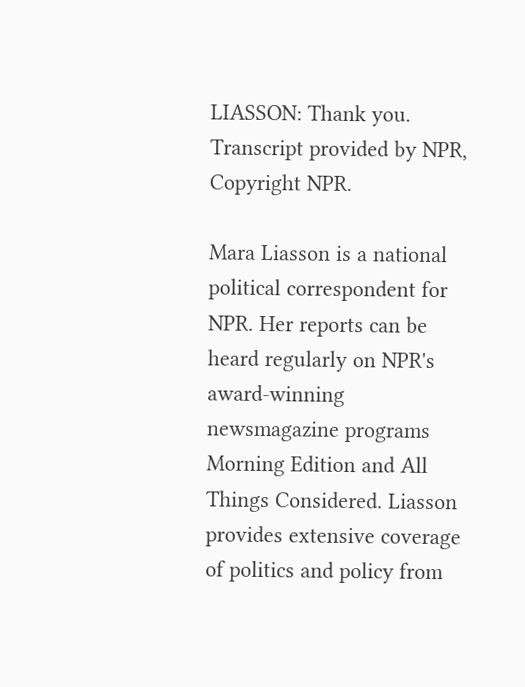LIASSON: Thank you. Transcript provided by NPR, Copyright NPR.

Mara Liasson is a national political correspondent for NPR. Her reports can be heard regularly on NPR's award-winning newsmagazine programs Morning Edition and All Things Considered. Liasson provides extensive coverage of politics and policy from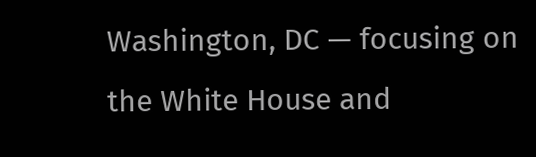Washington, DC — focusing on the White House and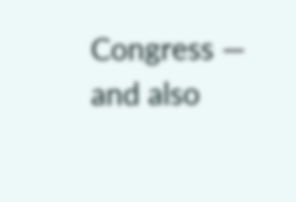Congress — and also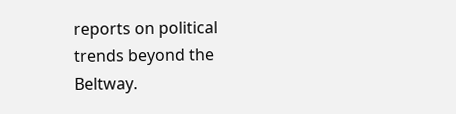reports on political trends beyond the Beltway.